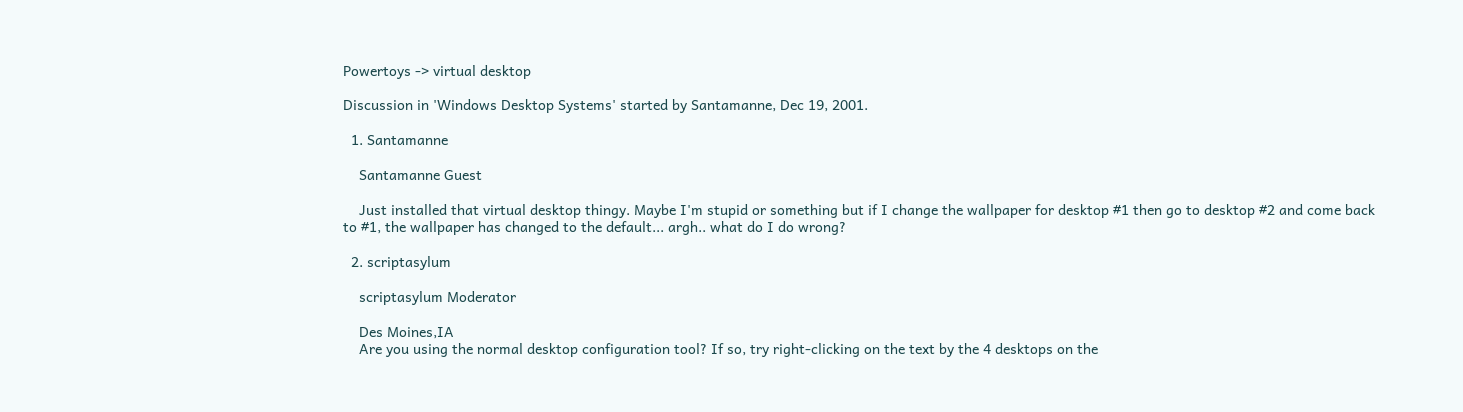Powertoys -> virtual desktop

Discussion in 'Windows Desktop Systems' started by Santamanne, Dec 19, 2001.

  1. Santamanne

    Santamanne Guest

    Just installed that virtual desktop thingy. Maybe I'm stupid or something but if I change the wallpaper for desktop #1 then go to desktop #2 and come back to #1, the wallpaper has changed to the default... argh.. what do I do wrong?

  2. scriptasylum

    scriptasylum Moderator

    Des Moines,IA
    Are you using the normal desktop configuration tool? If so, try right-clicking on the text by the 4 desktops on the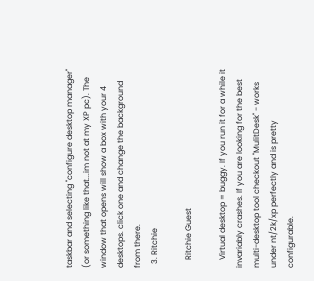taskbar and selecting "configure desktop manager" (or something like that...im not at my XP pc). The window that opens will show a box with your 4 desktops. click one and change the background from there.
  3. Ritchie

    Ritchie Guest

    Virtual desktop = buggy. If you run it for a while it invariably crashes. If you are looking for the best multi-desktop tool checkout "MulitDesk" - works under nt/2k/xp perfectly and is pretty configurable.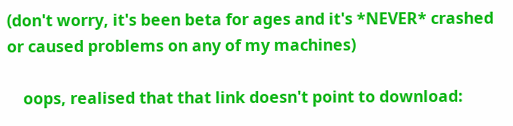(don't worry, it's been beta for ages and it's *NEVER* crashed or caused problems on any of my machines)

    oops, realised that that link doesn't point to download: